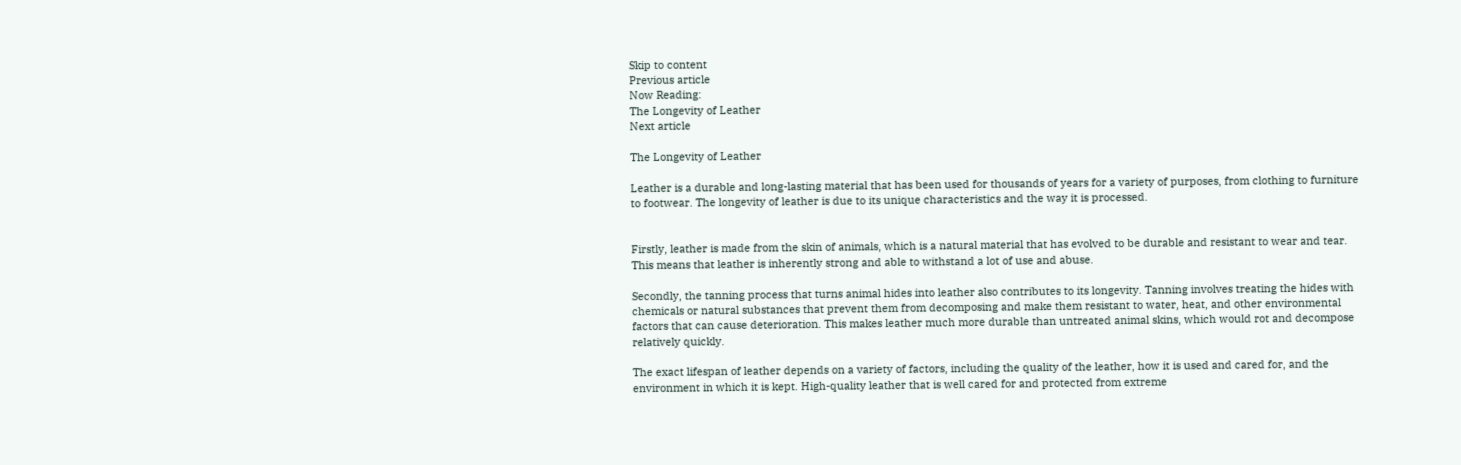Skip to content
Previous article
Now Reading:
The Longevity of Leather
Next article

The Longevity of Leather

Leather is a durable and long-lasting material that has been used for thousands of years for a variety of purposes, from clothing to furniture to footwear. The longevity of leather is due to its unique characteristics and the way it is processed.


Firstly, leather is made from the skin of animals, which is a natural material that has evolved to be durable and resistant to wear and tear. This means that leather is inherently strong and able to withstand a lot of use and abuse.

Secondly, the tanning process that turns animal hides into leather also contributes to its longevity. Tanning involves treating the hides with chemicals or natural substances that prevent them from decomposing and make them resistant to water, heat, and other environmental factors that can cause deterioration. This makes leather much more durable than untreated animal skins, which would rot and decompose relatively quickly.

The exact lifespan of leather depends on a variety of factors, including the quality of the leather, how it is used and cared for, and the environment in which it is kept. High-quality leather that is well cared for and protected from extreme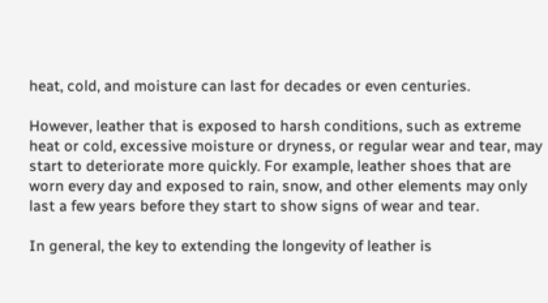heat, cold, and moisture can last for decades or even centuries.

However, leather that is exposed to harsh conditions, such as extreme heat or cold, excessive moisture or dryness, or regular wear and tear, may start to deteriorate more quickly. For example, leather shoes that are worn every day and exposed to rain, snow, and other elements may only last a few years before they start to show signs of wear and tear.

In general, the key to extending the longevity of leather is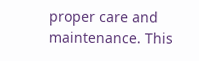proper care and maintenance. This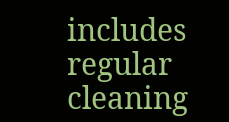includes regular cleaning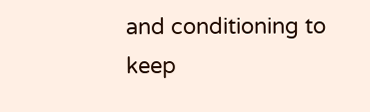and conditioning to keep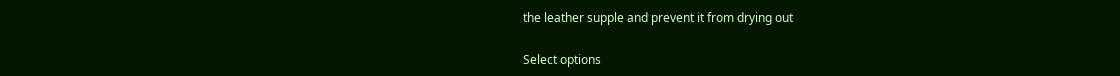the leather supple and prevent it from drying out

Select options